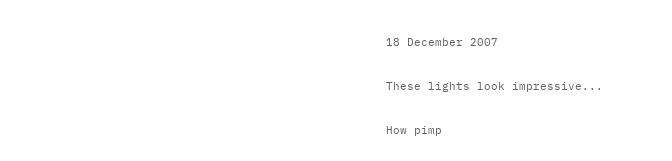18 December 2007

These lights look impressive...

How pimp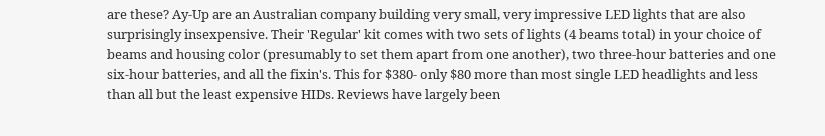are these? Ay-Up are an Australian company building very small, very impressive LED lights that are also surprisingly insexpensive. Their 'Regular' kit comes with two sets of lights (4 beams total) in your choice of beams and housing color (presumably to set them apart from one another), two three-hour batteries and one six-hour batteries, and all the fixin's. This for $380- only $80 more than most single LED headlights and less than all but the least expensive HIDs. Reviews have largely been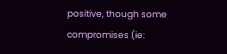positive, though some compromises (ie: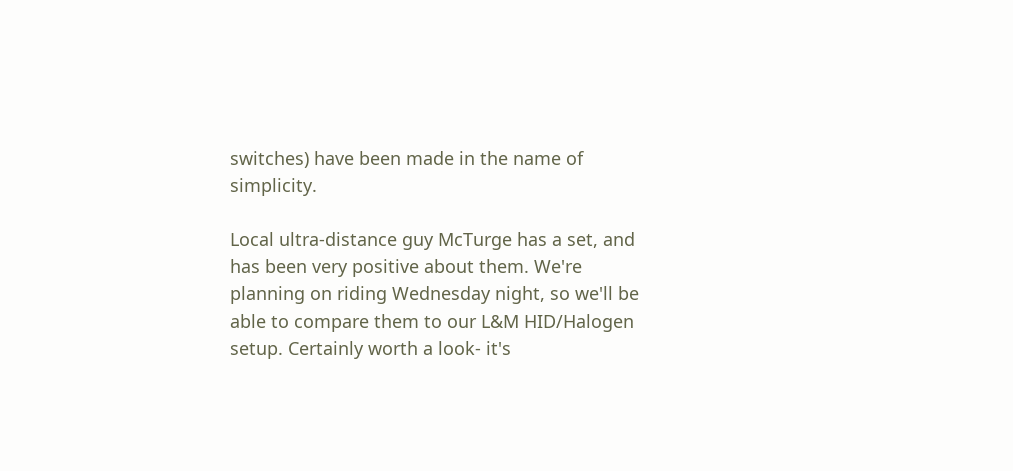switches) have been made in the name of simplicity.

Local ultra-distance guy McTurge has a set, and has been very positive about them. We're planning on riding Wednesday night, so we'll be able to compare them to our L&M HID/Halogen setup. Certainly worth a look- it's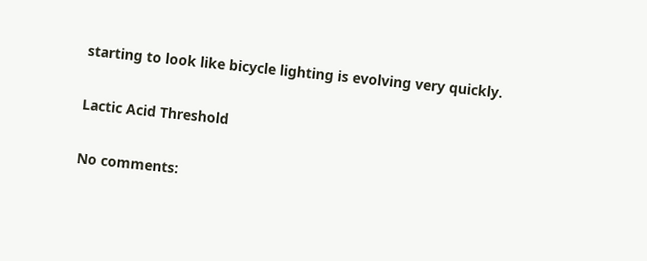starting to look like bicycle lighting is evolving very quickly.

Lactic Acid Threshold

No comments: